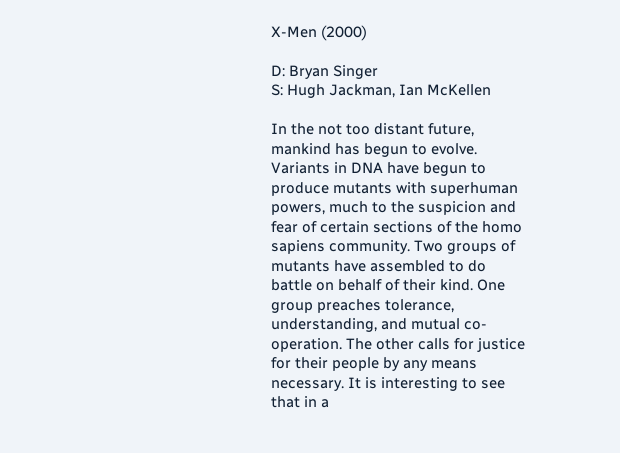X-Men (2000)

D: Bryan Singer
S: Hugh Jackman, Ian McKellen

In the not too distant future, mankind has begun to evolve. Variants in DNA have begun to produce mutants with superhuman powers, much to the suspicion and fear of certain sections of the homo sapiens community. Two groups of mutants have assembled to do battle on behalf of their kind. One group preaches tolerance, understanding, and mutual co-operation. The other calls for justice for their people by any means necessary. It is interesting to see that in a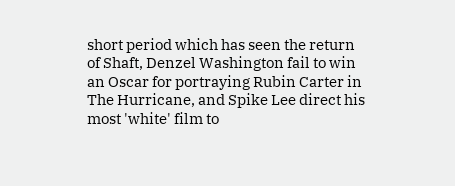short period which has seen the return of Shaft, Denzel Washington fail to win an Oscar for portraying Rubin Carter in The Hurricane, and Spike Lee direct his most 'white' film to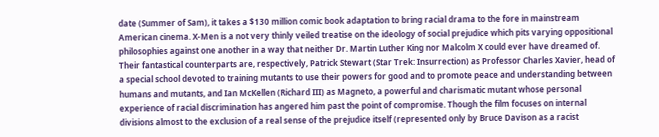date (Summer of Sam), it takes a $130 million comic book adaptation to bring racial drama to the fore in mainstream American cinema. X-Men is a not very thinly veiled treatise on the ideology of social prejudice which pits varying oppositional philosophies against one another in a way that neither Dr. Martin Luther King nor Malcolm X could ever have dreamed of. Their fantastical counterparts are, respectively, Patrick Stewart (Star Trek: Insurrection) as Professor Charles Xavier, head of a special school devoted to training mutants to use their powers for good and to promote peace and understanding between humans and mutants, and Ian McKellen (Richard III) as Magneto, a powerful and charismatic mutant whose personal experience of racial discrimination has angered him past the point of compromise. Though the film focuses on internal divisions almost to the exclusion of a real sense of the prejudice itself (represented only by Bruce Davison as a racist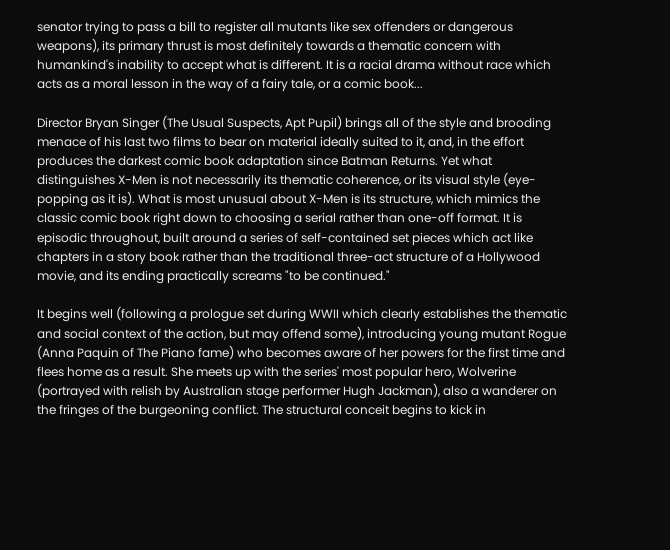senator trying to pass a bill to register all mutants like sex offenders or dangerous weapons), its primary thrust is most definitely towards a thematic concern with humankind's inability to accept what is different. It is a racial drama without race which acts as a moral lesson in the way of a fairy tale, or a comic book...

Director Bryan Singer (The Usual Suspects, Apt Pupil) brings all of the style and brooding menace of his last two films to bear on material ideally suited to it, and, in the effort produces the darkest comic book adaptation since Batman Returns. Yet what distinguishes X-Men is not necessarily its thematic coherence, or its visual style (eye-popping as it is). What is most unusual about X-Men is its structure, which mimics the classic comic book right down to choosing a serial rather than one-off format. It is episodic throughout, built around a series of self-contained set pieces which act like chapters in a story book rather than the traditional three-act structure of a Hollywood movie, and its ending practically screams "to be continued."

It begins well (following a prologue set during WWII which clearly establishes the thematic and social context of the action, but may offend some), introducing young mutant Rogue (Anna Paquin of The Piano fame) who becomes aware of her powers for the first time and flees home as a result. She meets up with the series' most popular hero, Wolverine (portrayed with relish by Australian stage performer Hugh Jackman), also a wanderer on the fringes of the burgeoning conflict. The structural conceit begins to kick in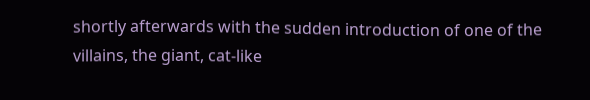shortly afterwards with the sudden introduction of one of the villains, the giant, cat-like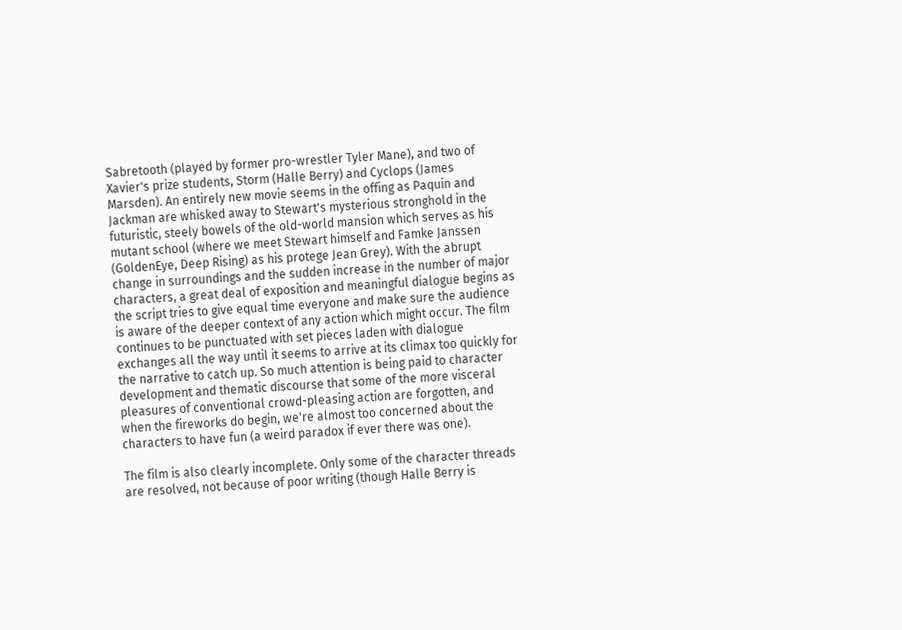Sabretooth (played by former pro-wrestler Tyler Mane), and two of Xavier's prize students, Storm (Halle Berry) and Cyclops (James Marsden). An entirely new movie seems in the offing as Paquin and Jackman are whisked away to Stewart's mysterious stronghold in the futuristic, steely bowels of the old-world mansion which serves as his mutant school (where we meet Stewart himself and Famke Janssen (GoldenEye, Deep Rising) as his protege Jean Grey). With the abrupt change in surroundings and the sudden increase in the number of major characters, a great deal of exposition and meaningful dialogue begins as the script tries to give equal time everyone and make sure the audience is aware of the deeper context of any action which might occur. The film continues to be punctuated with set pieces laden with dialogue exchanges all the way until it seems to arrive at its climax too quickly for the narrative to catch up. So much attention is being paid to character development and thematic discourse that some of the more visceral pleasures of conventional crowd-pleasing action are forgotten, and when the fireworks do begin, we're almost too concerned about the characters to have fun (a weird paradox if ever there was one).

The film is also clearly incomplete. Only some of the character threads are resolved, not because of poor writing (though Halle Berry is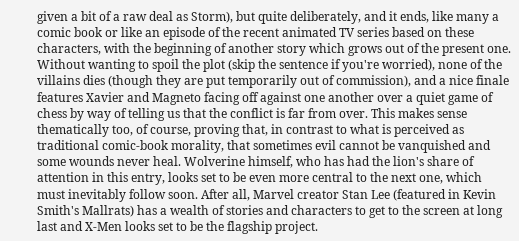given a bit of a raw deal as Storm), but quite deliberately, and it ends, like many a comic book or like an episode of the recent animated TV series based on these characters, with the beginning of another story which grows out of the present one. Without wanting to spoil the plot (skip the sentence if you're worried), none of the villains dies (though they are put temporarily out of commission), and a nice finale features Xavier and Magneto facing off against one another over a quiet game of chess by way of telling us that the conflict is far from over. This makes sense thematically too, of course, proving that, in contrast to what is perceived as traditional comic-book morality, that sometimes evil cannot be vanquished and some wounds never heal. Wolverine himself, who has had the lion's share of attention in this entry, looks set to be even more central to the next one, which must inevitably follow soon. After all, Marvel creator Stan Lee (featured in Kevin Smith's Mallrats) has a wealth of stories and characters to get to the screen at long last and X-Men looks set to be the flagship project.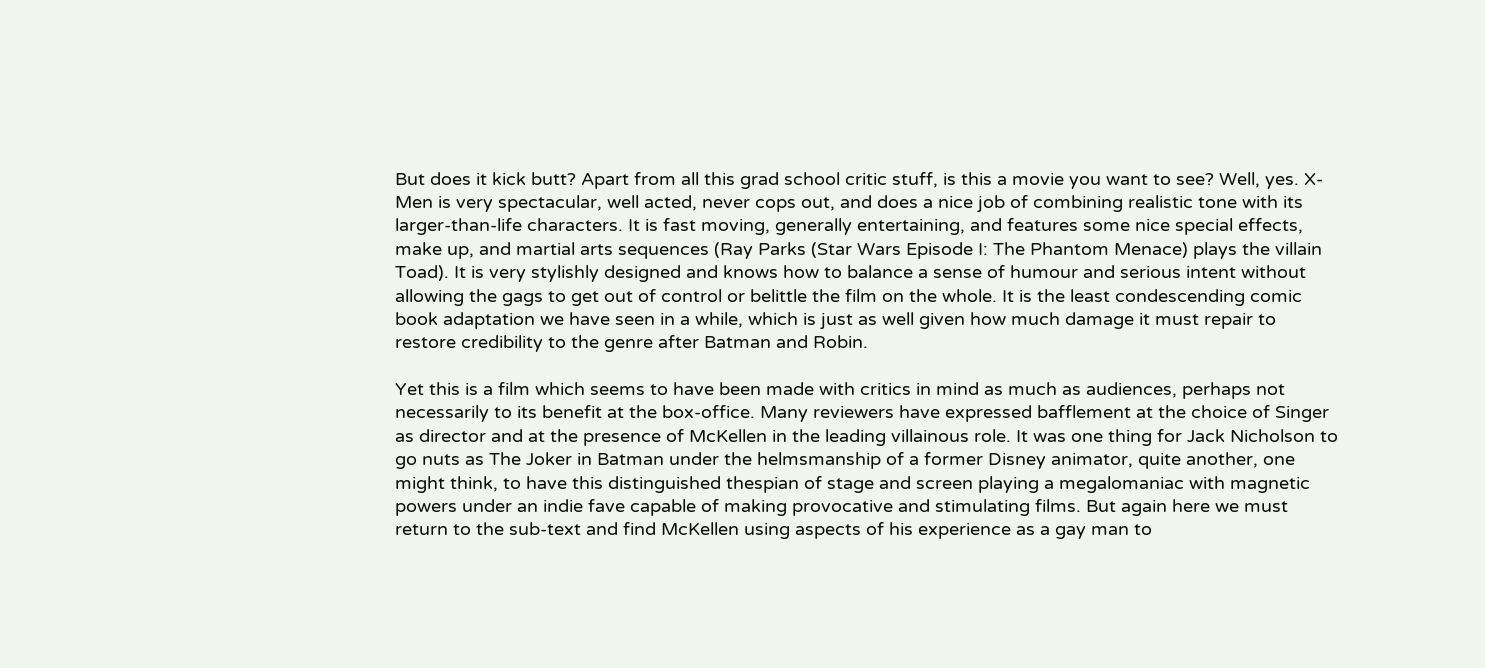But does it kick butt? Apart from all this grad school critic stuff, is this a movie you want to see? Well, yes. X-Men is very spectacular, well acted, never cops out, and does a nice job of combining realistic tone with its larger-than-life characters. It is fast moving, generally entertaining, and features some nice special effects, make up, and martial arts sequences (Ray Parks (Star Wars Episode I: The Phantom Menace) plays the villain Toad). It is very stylishly designed and knows how to balance a sense of humour and serious intent without allowing the gags to get out of control or belittle the film on the whole. It is the least condescending comic book adaptation we have seen in a while, which is just as well given how much damage it must repair to restore credibility to the genre after Batman and Robin.

Yet this is a film which seems to have been made with critics in mind as much as audiences, perhaps not necessarily to its benefit at the box-office. Many reviewers have expressed bafflement at the choice of Singer as director and at the presence of McKellen in the leading villainous role. It was one thing for Jack Nicholson to go nuts as The Joker in Batman under the helmsmanship of a former Disney animator, quite another, one might think, to have this distinguished thespian of stage and screen playing a megalomaniac with magnetic powers under an indie fave capable of making provocative and stimulating films. But again here we must return to the sub-text and find McKellen using aspects of his experience as a gay man to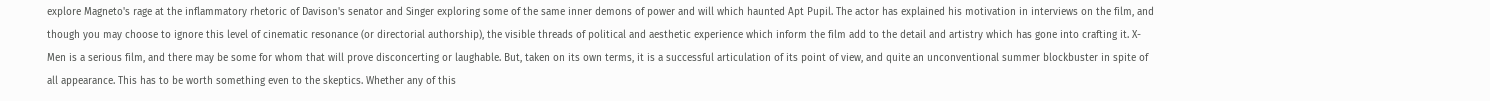explore Magneto's rage at the inflammatory rhetoric of Davison's senator and Singer exploring some of the same inner demons of power and will which haunted Apt Pupil. The actor has explained his motivation in interviews on the film, and though you may choose to ignore this level of cinematic resonance (or directorial authorship), the visible threads of political and aesthetic experience which inform the film add to the detail and artistry which has gone into crafting it. X-Men is a serious film, and there may be some for whom that will prove disconcerting or laughable. But, taken on its own terms, it is a successful articulation of its point of view, and quite an unconventional summer blockbuster in spite of all appearance. This has to be worth something even to the skeptics. Whether any of this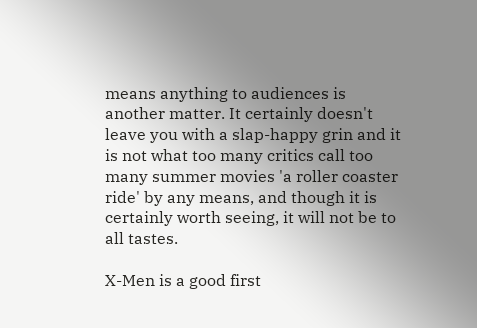means anything to audiences is another matter. It certainly doesn't leave you with a slap-happy grin and it is not what too many critics call too many summer movies 'a roller coaster ride' by any means, and though it is certainly worth seeing, it will not be to all tastes.

X-Men is a good first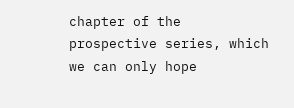chapter of the prospective series, which we can only hope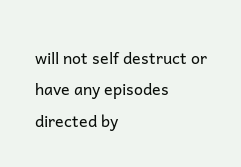will not self destruct or have any episodes directed by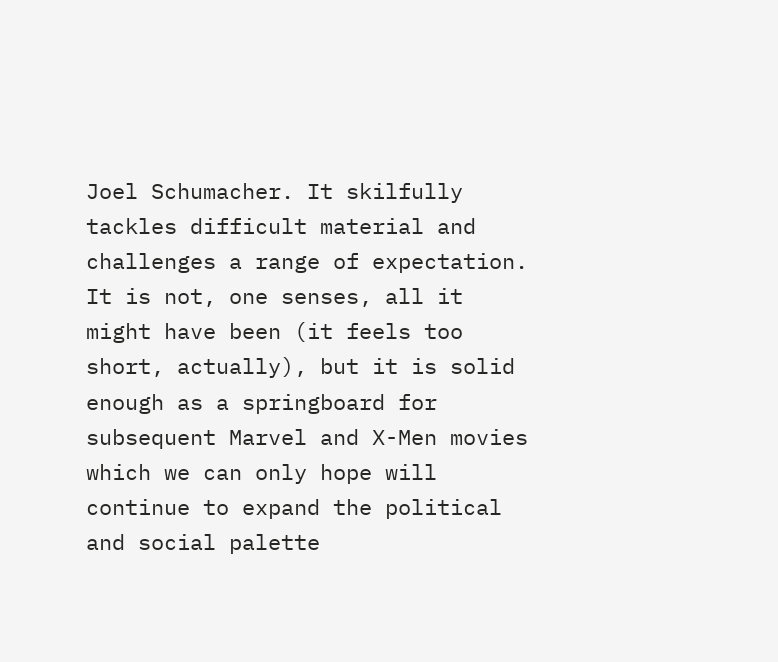Joel Schumacher. It skilfully tackles difficult material and challenges a range of expectation. It is not, one senses, all it might have been (it feels too short, actually), but it is solid enough as a springboard for subsequent Marvel and X-Men movies which we can only hope will continue to expand the political and social palette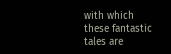with which these fantastic tales are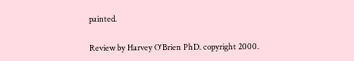painted.

Review by Harvey O'Brien PhD. copyright 2000.